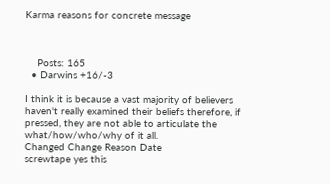Karma reasons for concrete message



    Posts: 165
  • Darwins +16/-3

I think it is because a vast majority of believers haven't really examined their beliefs therefore, if pressed, they are not able to articulate the what/how/who/why of it all.
Changed Change Reason Date
screwtape yes this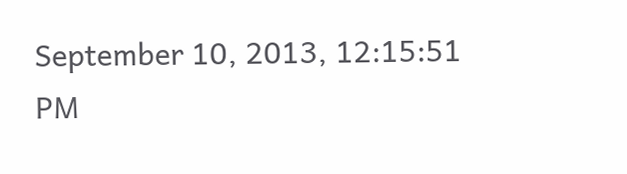September 10, 2013, 12:15:51 PM